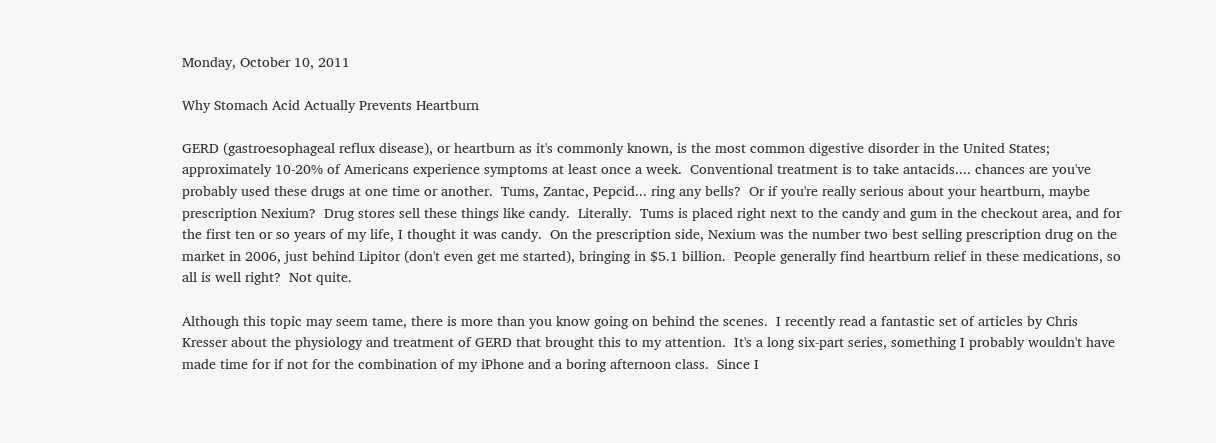Monday, October 10, 2011

Why Stomach Acid Actually Prevents Heartburn

GERD (gastroesophageal reflux disease), or heartburn as it's commonly known, is the most common digestive disorder in the United States; approximately 10-20% of Americans experience symptoms at least once a week.  Conventional treatment is to take antacids.... chances are you've probably used these drugs at one time or another.  Tums, Zantac, Pepcid... ring any bells?  Or if you're really serious about your heartburn, maybe prescription Nexium?  Drug stores sell these things like candy.  Literally.  Tums is placed right next to the candy and gum in the checkout area, and for the first ten or so years of my life, I thought it was candy.  On the prescription side, Nexium was the number two best selling prescription drug on the market in 2006, just behind Lipitor (don't even get me started), bringing in $5.1 billion.  People generally find heartburn relief in these medications, so all is well right?  Not quite.

Although this topic may seem tame, there is more than you know going on behind the scenes.  I recently read a fantastic set of articles by Chris Kresser about the physiology and treatment of GERD that brought this to my attention.  It's a long six-part series, something I probably wouldn't have made time for if not for the combination of my iPhone and a boring afternoon class.  Since I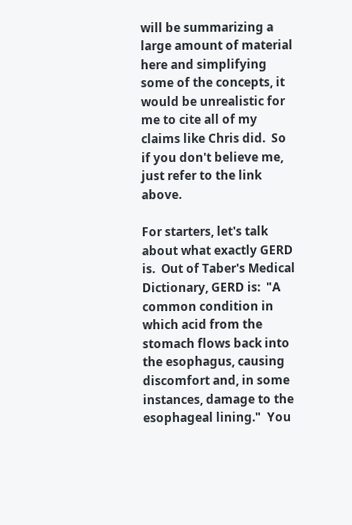will be summarizing a large amount of material here and simplifying some of the concepts, it would be unrealistic for me to cite all of my claims like Chris did.  So if you don't believe me, just refer to the link above.

For starters, let's talk about what exactly GERD is.  Out of Taber's Medical Dictionary, GERD is:  "A common condition in which acid from the stomach flows back into the esophagus, causing discomfort and, in some instances, damage to the esophageal lining."  You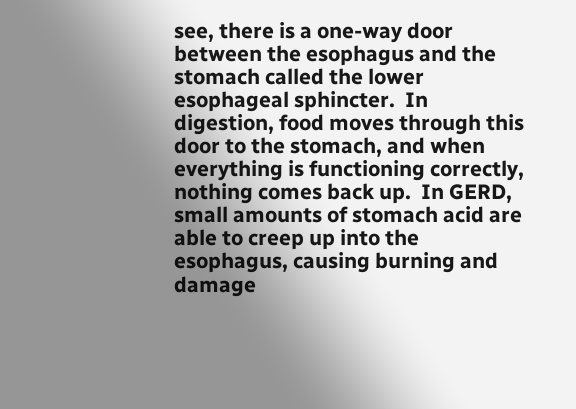see, there is a one-way door between the esophagus and the stomach called the lower esophageal sphincter.  In digestion, food moves through this door to the stomach, and when everything is functioning correctly, nothing comes back up.  In GERD, small amounts of stomach acid are able to creep up into the esophagus, causing burning and damage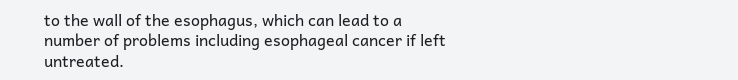to the wall of the esophagus, which can lead to a number of problems including esophageal cancer if left untreated.